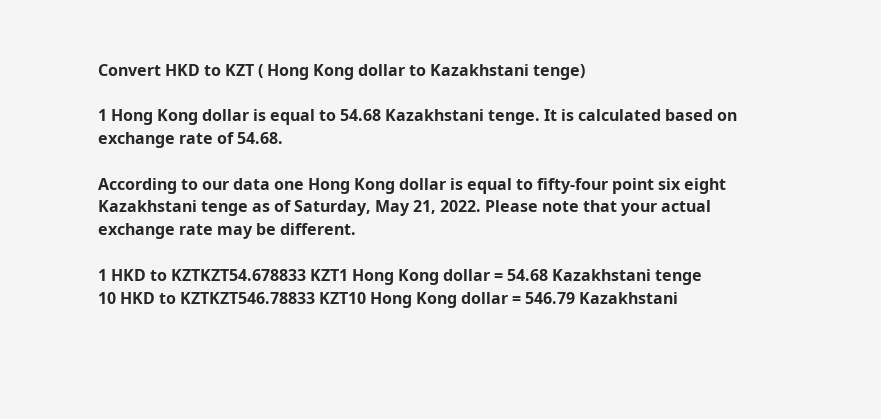Convert HKD to KZT ( Hong Kong dollar to Kazakhstani tenge)

1 Hong Kong dollar is equal to 54.68 Kazakhstani tenge. It is calculated based on exchange rate of 54.68.

According to our data one Hong Kong dollar is equal to fifty-four point six eight Kazakhstani tenge as of Saturday, May 21, 2022. Please note that your actual exchange rate may be different.

1 HKD to KZTKZT54.678833 KZT1 Hong Kong dollar = 54.68 Kazakhstani tenge
10 HKD to KZTKZT546.78833 KZT10 Hong Kong dollar = 546.79 Kazakhstani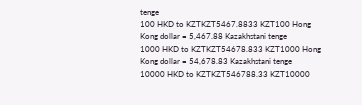tenge
100 HKD to KZTKZT5467.8833 KZT100 Hong Kong dollar = 5,467.88 Kazakhstani tenge
1000 HKD to KZTKZT54678.833 KZT1000 Hong Kong dollar = 54,678.83 Kazakhstani tenge
10000 HKD to KZTKZT546788.33 KZT10000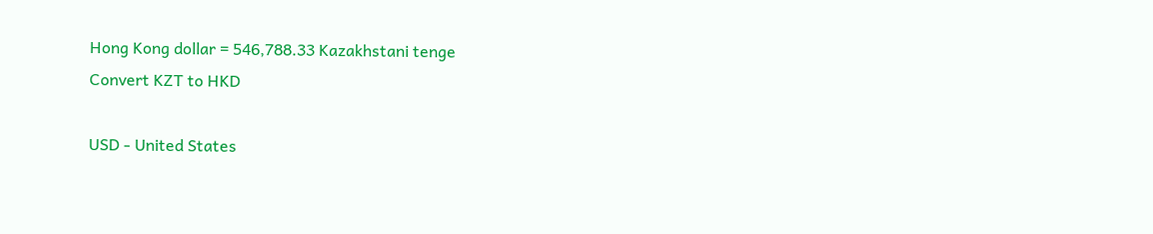Hong Kong dollar = 546,788.33 Kazakhstani tenge
Convert KZT to HKD

USD - United States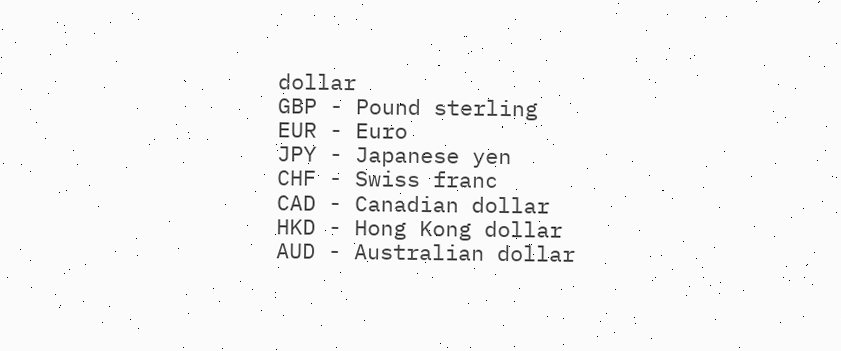dollar
GBP - Pound sterling
EUR - Euro
JPY - Japanese yen
CHF - Swiss franc
CAD - Canadian dollar
HKD - Hong Kong dollar
AUD - Australian dollar